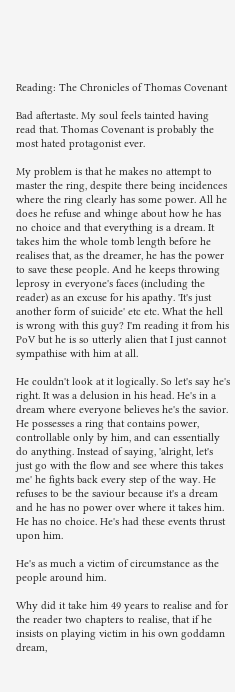Reading: The Chronicles of Thomas Covenant

Bad aftertaste. My soul feels tainted having read that. Thomas Covenant is probably the most hated protagonist ever.

My problem is that he makes no attempt to master the ring, despite there being incidences where the ring clearly has some power. All he does he refuse and whinge about how he has no choice and that everything is a dream. It takes him the whole tomb length before he realises that, as the dreamer, he has the power to save these people. And he keeps throwing leprosy in everyone's faces (including the reader) as an excuse for his apathy. 'It's just another form of suicide' etc etc. What the hell is wrong with this guy? I'm reading it from his PoV but he is so utterly alien that I just cannot sympathise with him at all.

He couldn't look at it logically. So let's say he's right. It was a delusion in his head. He's in a dream where everyone believes he's the savior. He possesses a ring that contains power, controllable only by him, and can essentially do anything. Instead of saying, 'alright, let's just go with the flow and see where this takes me' he fights back every step of the way. He refuses to be the saviour because it's a dream and he has no power over where it takes him. He has no choice. He's had these events thrust upon him.

He's as much a victim of circumstance as the people around him.

Why did it take him 49 years to realise and for the reader two chapters to realise, that if he insists on playing victim in his own goddamn dream,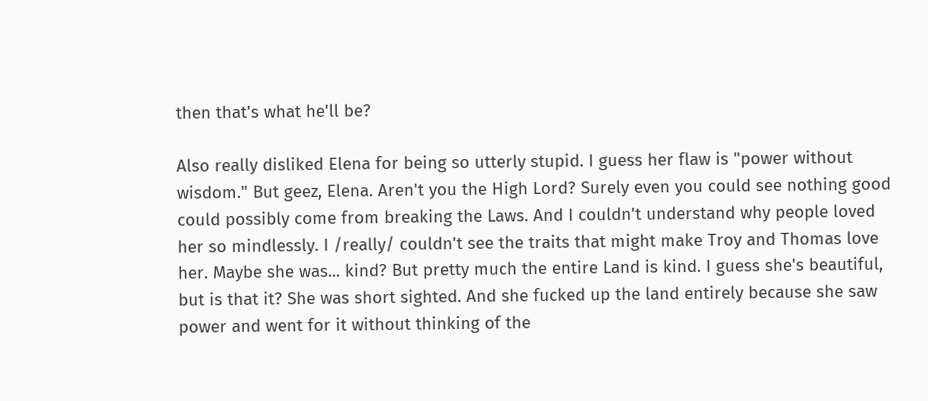then that's what he'll be?

Also really disliked Elena for being so utterly stupid. I guess her flaw is "power without wisdom." But geez, Elena. Aren't you the High Lord? Surely even you could see nothing good could possibly come from breaking the Laws. And I couldn't understand why people loved her so mindlessly. I /really/ couldn't see the traits that might make Troy and Thomas love her. Maybe she was... kind? But pretty much the entire Land is kind. I guess she's beautiful, but is that it? She was short sighted. And she fucked up the land entirely because she saw power and went for it without thinking of the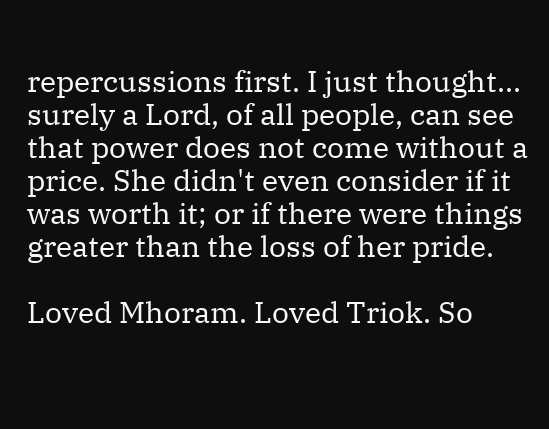repercussions first. I just thought... surely a Lord, of all people, can see that power does not come without a price. She didn't even consider if it was worth it; or if there were things greater than the loss of her pride.

Loved Mhoram. Loved Triok. So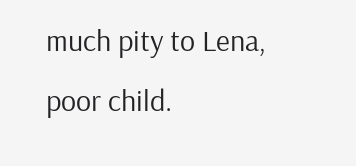much pity to Lena, poor child.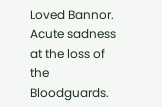Loved Bannor. Acute sadness at the loss of the Bloodguards.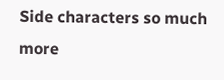Side characters so much more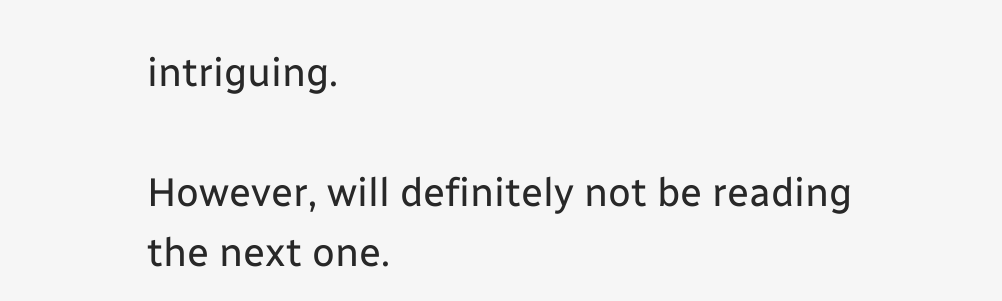intriguing.

However, will definitely not be reading the next one.